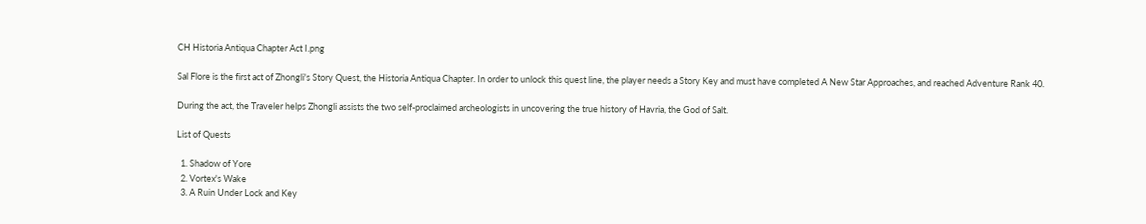CH Historia Antiqua Chapter Act I.png

Sal Flore is the first act of Zhongli's Story Quest, the Historia Antiqua Chapter. In order to unlock this quest line, the player needs a Story Key and must have completed A New Star Approaches, and reached Adventure Rank 40.

During the act, the Traveler helps Zhongli assists the two self-proclaimed archeologists in uncovering the true history of Havria, the God of Salt.

List of Quests

  1. Shadow of Yore
  2. Vortex's Wake
  3. A Ruin Under Lock and Key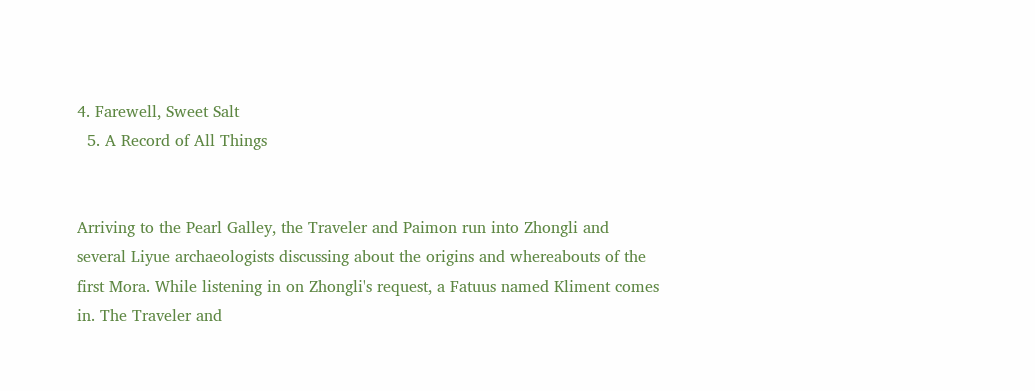4. Farewell, Sweet Salt
  5. A Record of All Things


Arriving to the Pearl Galley, the Traveler and Paimon run into Zhongli and several Liyue archaeologists discussing about the origins and whereabouts of the first Mora. While listening in on Zhongli's request, a Fatuus named Kliment comes in. The Traveler and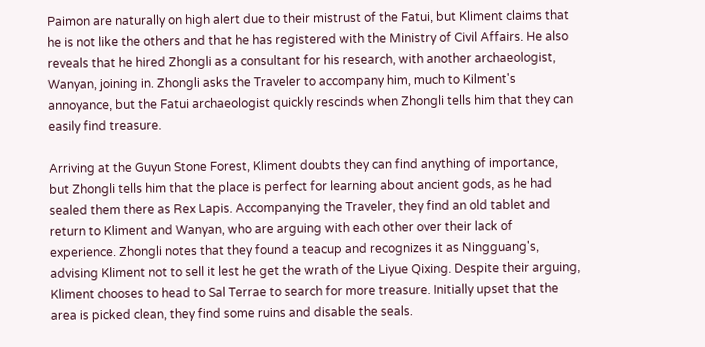Paimon are naturally on high alert due to their mistrust of the Fatui, but Kliment claims that he is not like the others and that he has registered with the Ministry of Civil Affairs. He also reveals that he hired Zhongli as a consultant for his research, with another archaeologist, Wanyan, joining in. Zhongli asks the Traveler to accompany him, much to Kilment's annoyance, but the Fatui archaeologist quickly rescinds when Zhongli tells him that they can easily find treasure.

Arriving at the Guyun Stone Forest, Kliment doubts they can find anything of importance, but Zhongli tells him that the place is perfect for learning about ancient gods, as he had sealed them there as Rex Lapis. Accompanying the Traveler, they find an old tablet and return to Kliment and Wanyan, who are arguing with each other over their lack of experience. Zhongli notes that they found a teacup and recognizes it as Ningguang's, advising Kliment not to sell it lest he get the wrath of the Liyue Qixing. Despite their arguing, Kliment chooses to head to Sal Terrae to search for more treasure. Initially upset that the area is picked clean, they find some ruins and disable the seals.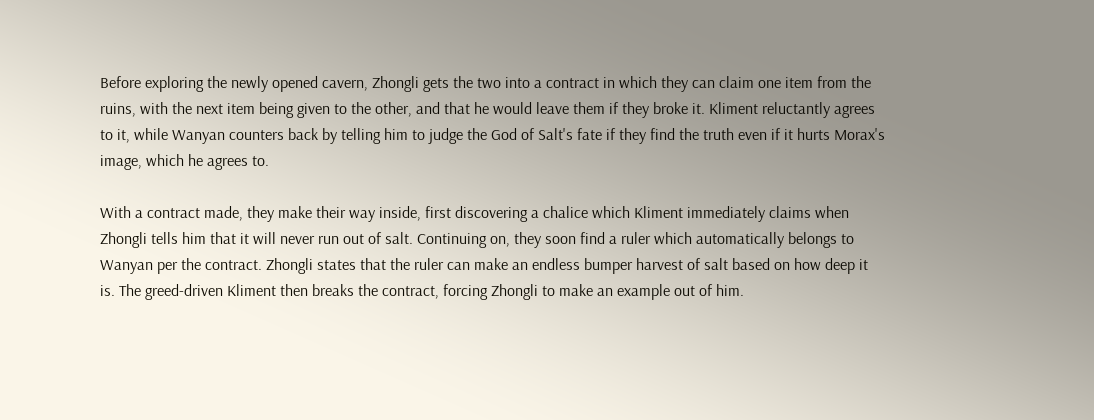Before exploring the newly opened cavern, Zhongli gets the two into a contract in which they can claim one item from the ruins, with the next item being given to the other, and that he would leave them if they broke it. Kliment reluctantly agrees to it, while Wanyan counters back by telling him to judge the God of Salt's fate if they find the truth even if it hurts Morax's image, which he agrees to.

With a contract made, they make their way inside, first discovering a chalice which Kliment immediately claims when Zhongli tells him that it will never run out of salt. Continuing on, they soon find a ruler which automatically belongs to Wanyan per the contract. Zhongli states that the ruler can make an endless bumper harvest of salt based on how deep it is. The greed-driven Kliment then breaks the contract, forcing Zhongli to make an example out of him.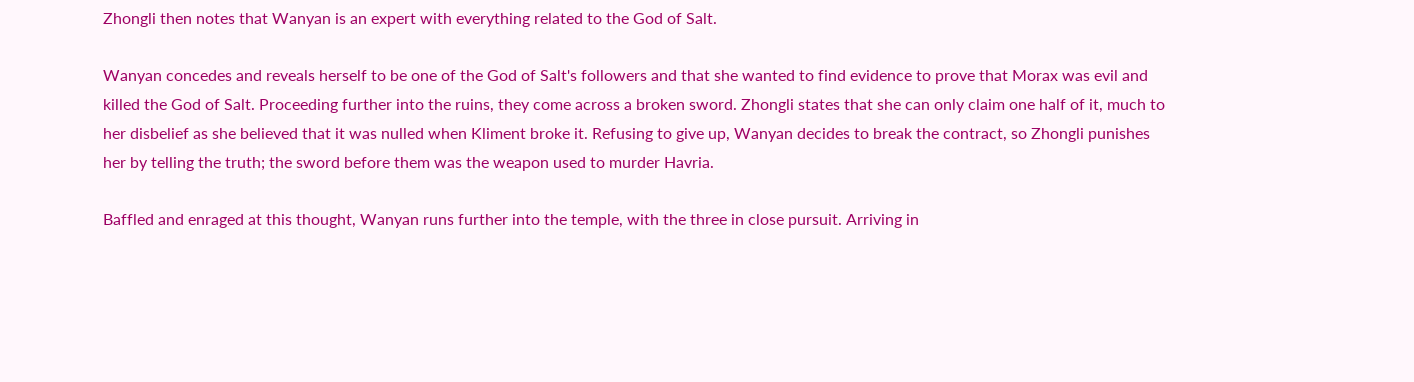Zhongli then notes that Wanyan is an expert with everything related to the God of Salt.

Wanyan concedes and reveals herself to be one of the God of Salt's followers and that she wanted to find evidence to prove that Morax was evil and killed the God of Salt. Proceeding further into the ruins, they come across a broken sword. Zhongli states that she can only claim one half of it, much to her disbelief as she believed that it was nulled when Kliment broke it. Refusing to give up, Wanyan decides to break the contract, so Zhongli punishes her by telling the truth; the sword before them was the weapon used to murder Havria.

Baffled and enraged at this thought, Wanyan runs further into the temple, with the three in close pursuit. Arriving in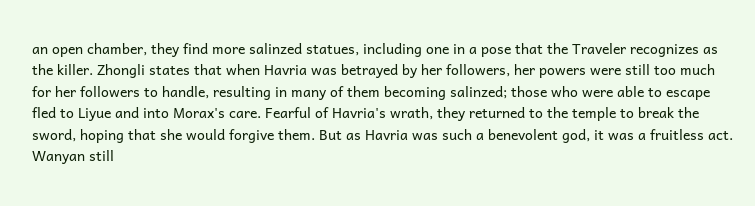an open chamber, they find more salinzed statues, including one in a pose that the Traveler recognizes as the killer. Zhongli states that when Havria was betrayed by her followers, her powers were still too much for her followers to handle, resulting in many of them becoming salinzed; those who were able to escape fled to Liyue and into Morax's care. Fearful of Havria's wrath, they returned to the temple to break the sword, hoping that she would forgive them. But as Havria was such a benevolent god, it was a fruitless act. Wanyan still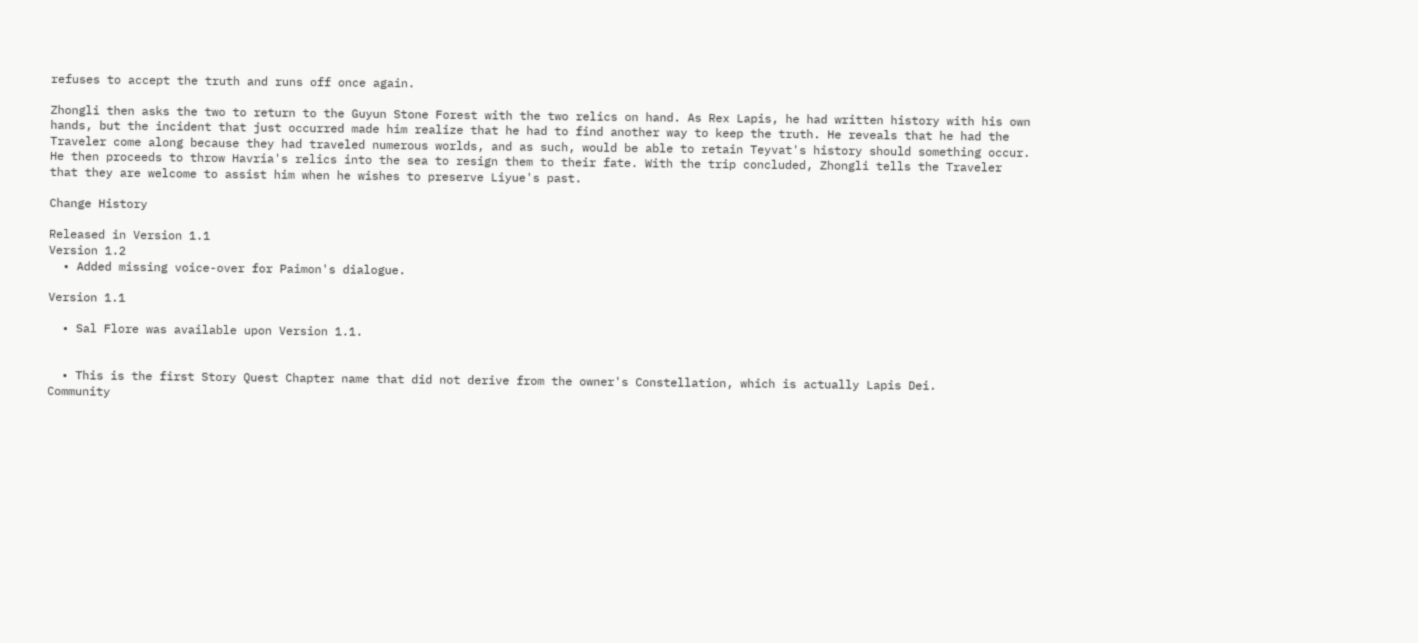refuses to accept the truth and runs off once again.

Zhongli then asks the two to return to the Guyun Stone Forest with the two relics on hand. As Rex Lapis, he had written history with his own hands, but the incident that just occurred made him realize that he had to find another way to keep the truth. He reveals that he had the Traveler come along because they had traveled numerous worlds, and as such, would be able to retain Teyvat's history should something occur. He then proceeds to throw Havria's relics into the sea to resign them to their fate. With the trip concluded, Zhongli tells the Traveler that they are welcome to assist him when he wishes to preserve Liyue's past.

Change History

Released in Version 1.1
Version 1.2
  • Added missing voice-over for Paimon's dialogue.

Version 1.1

  • Sal Flore was available upon Version 1.1.


  • This is the first Story Quest Chapter name that did not derive from the owner's Constellation, which is actually Lapis Dei.
Community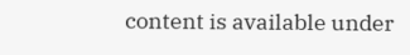content is available under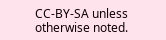CC-BY-SA unless otherwise noted.